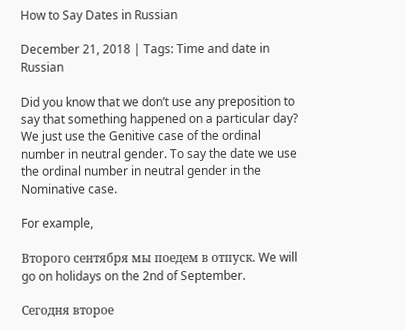How to Say Dates in Russian

December 21, 2018 | Tags: Time and date in Russian

Did you know that we don’t use any preposition to say that something happened on a particular day? We just use the Genitive case of the ordinal number in neutral gender. To say the date we use the ordinal number in neutral gender in the Nominative case.

For example,

Второго сентября мы поедем в отпуск. We will go on holidays on the 2nd of September.

Сегодня второе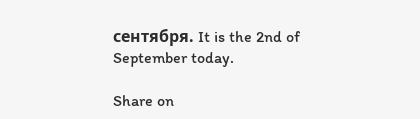сентября. It is the 2nd of September today.

Share on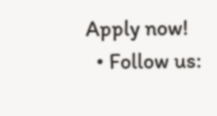Apply now!
  • Follow us: